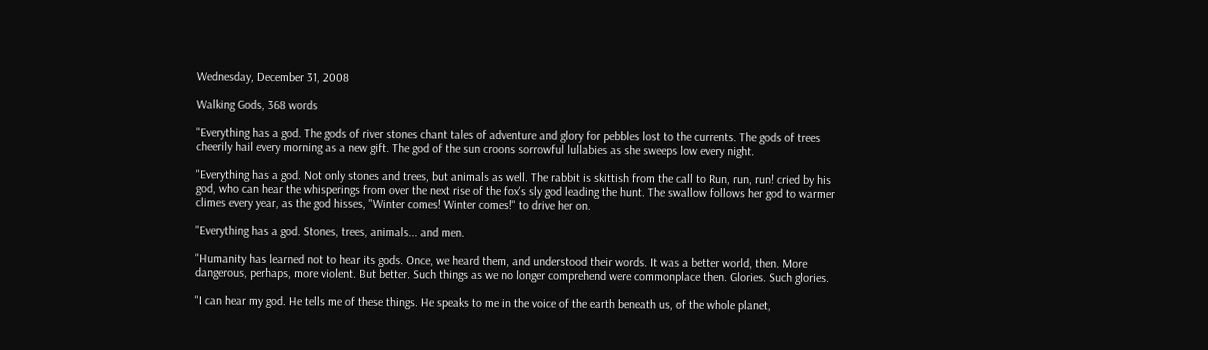Wednesday, December 31, 2008

Walking Gods, 368 words

"Everything has a god. The gods of river stones chant tales of adventure and glory for pebbles lost to the currents. The gods of trees cheerily hail every morning as a new gift. The god of the sun croons sorrowful lullabies as she sweeps low every night.

"Everything has a god. Not only stones and trees, but animals as well. The rabbit is skittish from the call to Run, run, run! cried by his god, who can hear the whisperings from over the next rise of the fox's sly god leading the hunt. The swallow follows her god to warmer climes every year, as the god hisses, "Winter comes! Winter comes!" to drive her on.

"Everything has a god. Stones, trees, animals... and men.

"Humanity has learned not to hear its gods. Once, we heard them, and understood their words. It was a better world, then. More dangerous, perhaps, more violent. But better. Such things as we no longer comprehend were commonplace then. Glories. Such glories.

"I can hear my god. He tells me of these things. He speaks to me in the voice of the earth beneath us, of the whole planet,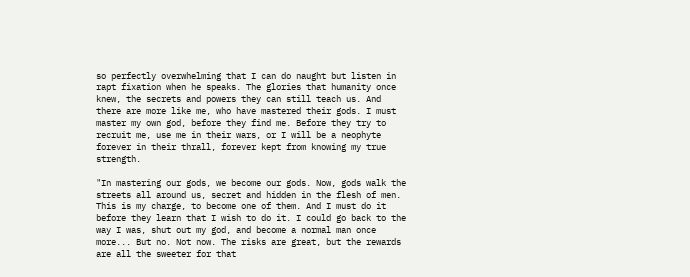so perfectly overwhelming that I can do naught but listen in rapt fixation when he speaks. The glories that humanity once knew, the secrets and powers they can still teach us. And there are more like me, who have mastered their gods. I must master my own god, before they find me. Before they try to recruit me, use me in their wars, or I will be a neophyte forever in their thrall, forever kept from knowing my true strength.

"In mastering our gods, we become our gods. Now, gods walk the streets all around us, secret and hidden in the flesh of men. This is my charge, to become one of them. And I must do it before they learn that I wish to do it. I could go back to the way I was, shut out my god, and become a normal man once more... But no. Not now. The risks are great, but the rewards are all the sweeter for that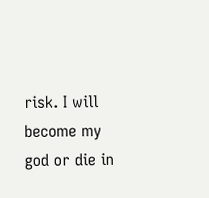risk. I will become my god or die in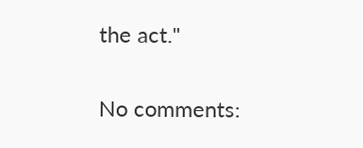the act."

No comments: